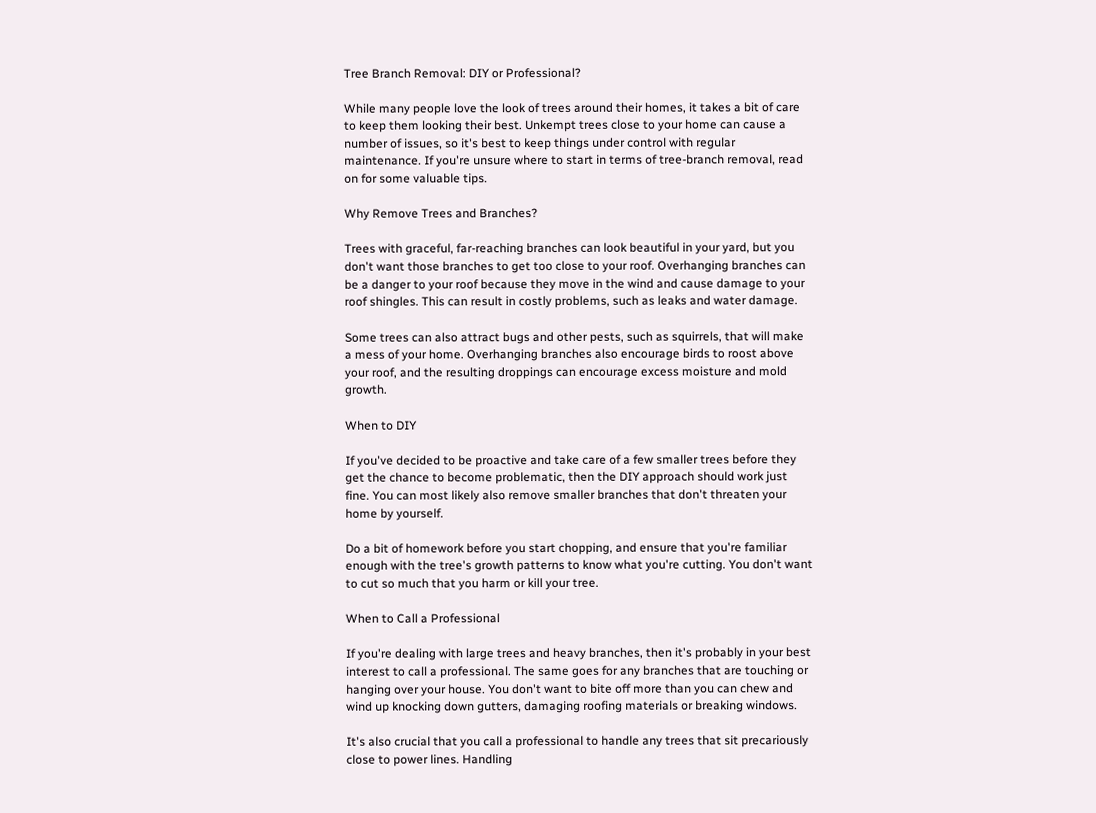Tree Branch Removal: DIY or Professional?

While many people love the look of trees around their homes, it takes a bit of care to keep them looking their best. Unkempt trees close to your home can cause a number of issues, so it's best to keep things under control with regular maintenance. If you're unsure where to start in terms of tree-branch removal, read on for some valuable tips.

Why Remove Trees and Branches?

Trees with graceful, far-reaching branches can look beautiful in your yard, but you don't want those branches to get too close to your roof. Overhanging branches can be a danger to your roof because they move in the wind and cause damage to your roof shingles. This can result in costly problems, such as leaks and water damage.

Some trees can also attract bugs and other pests, such as squirrels, that will make a mess of your home. Overhanging branches also encourage birds to roost above your roof, and the resulting droppings can encourage excess moisture and mold growth.

When to DIY

If you've decided to be proactive and take care of a few smaller trees before they get the chance to become problematic, then the DIY approach should work just fine. You can most likely also remove smaller branches that don't threaten your home by yourself.

Do a bit of homework before you start chopping, and ensure that you're familiar enough with the tree's growth patterns to know what you're cutting. You don't want to cut so much that you harm or kill your tree.

When to Call a Professional

If you're dealing with large trees and heavy branches, then it's probably in your best interest to call a professional. The same goes for any branches that are touching or hanging over your house. You don't want to bite off more than you can chew and wind up knocking down gutters, damaging roofing materials or breaking windows.

It's also crucial that you call a professional to handle any trees that sit precariously close to power lines. Handling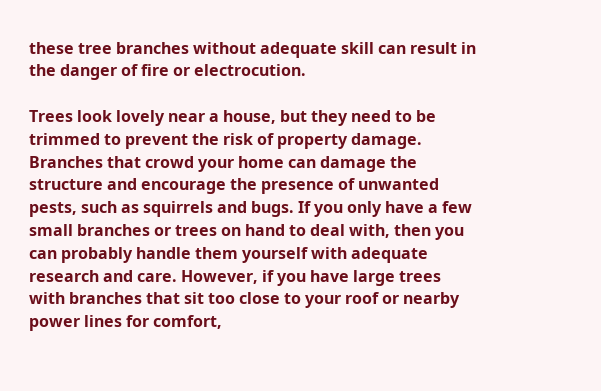these tree branches without adequate skill can result in the danger of fire or electrocution.

Trees look lovely near a house, but they need to be trimmed to prevent the risk of property damage. Branches that crowd your home can damage the structure and encourage the presence of unwanted pests, such as squirrels and bugs. If you only have a few small branches or trees on hand to deal with, then you can probably handle them yourself with adequate research and care. However, if you have large trees with branches that sit too close to your roof or nearby power lines for comfort,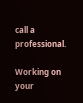call a professional.

Working on your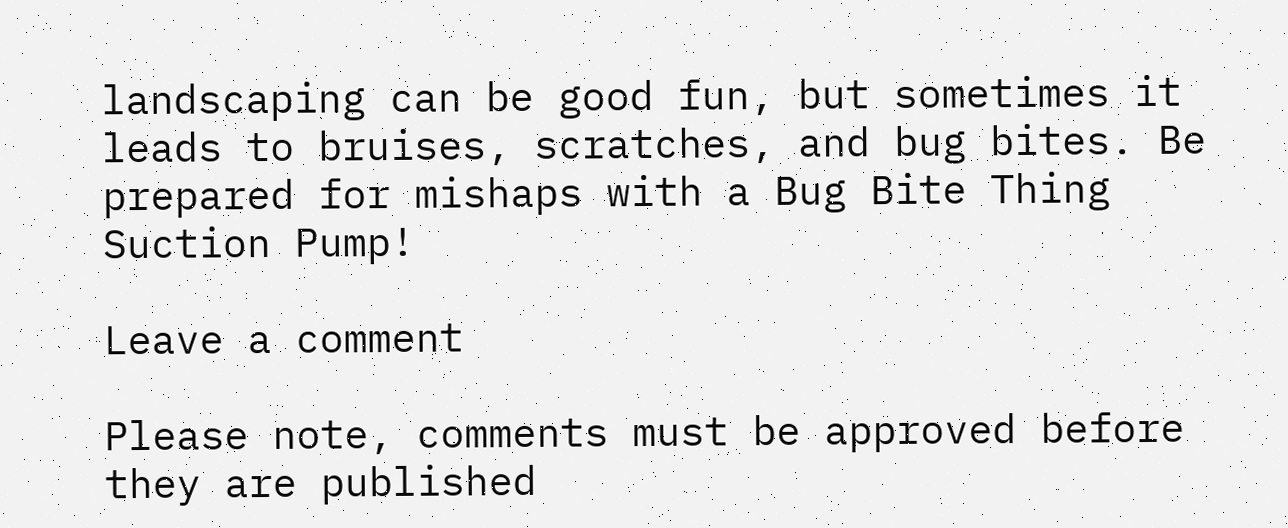landscaping can be good fun, but sometimes it leads to bruises, scratches, and bug bites. Be prepared for mishaps with a Bug Bite Thing Suction Pump!

Leave a comment

Please note, comments must be approved before they are published